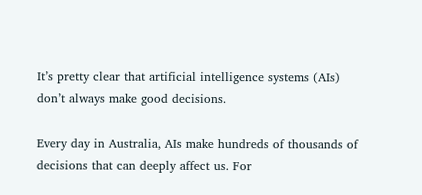It’s pretty clear that artificial intelligence systems (AIs) don’t always make good decisions.

Every day in Australia, AIs make hundreds of thousands of decisions that can deeply affect us. For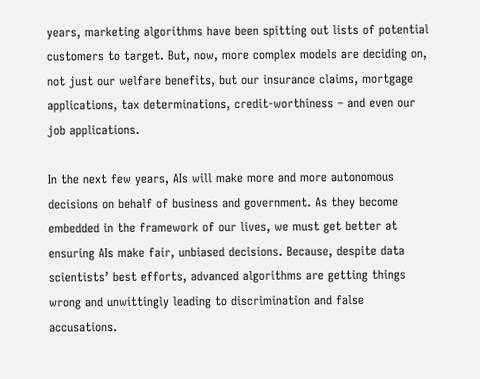years, marketing algorithms have been spitting out lists of potential customers to target. But, now, more complex models are deciding on, not just our welfare benefits, but our insurance claims, mortgage applications, tax determinations, credit-worthiness – and even our job applications.

In the next few years, AIs will make more and more autonomous decisions on behalf of business and government. As they become embedded in the framework of our lives, we must get better at ensuring AIs make fair, unbiased decisions. Because, despite data scientists’ best efforts, advanced algorithms are getting things wrong and unwittingly leading to discrimination and false accusations.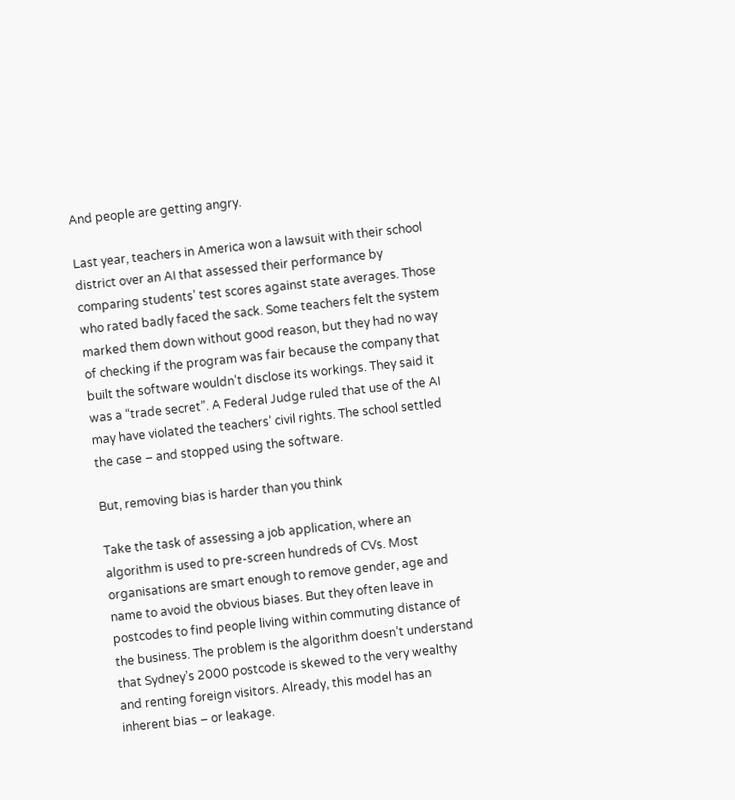And people are getting angry.

Last year, teachers in America won a lawsuit with their school district over an AI that assessed their performance by comparing students’ test scores against state averages. Those who rated badly faced the sack. Some teachers felt the system marked them down without good reason, but they had no way of checking if the program was fair because the company that built the software wouldn’t disclose its workings. They said it was a “trade secret”. A Federal Judge ruled that use of the AI may have violated the teachers’ civil rights. The school settled the case – and stopped using the software.

But, removing bias is harder than you think

Take the task of assessing a job application, where an algorithm is used to pre-screen hundreds of CVs. Most organisations are smart enough to remove gender, age and name to avoid the obvious biases. But they often leave in postcodes to find people living within commuting distance of the business. The problem is the algorithm doesn’t understand that Sydney’s 2000 postcode is skewed to the very wealthy and renting foreign visitors. Already, this model has an inherent bias – or leakage.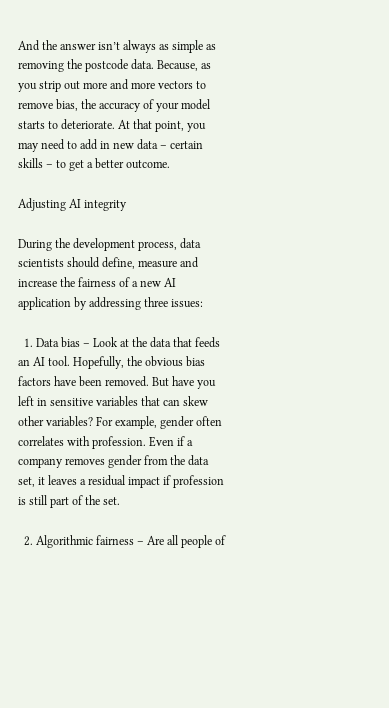And the answer isn’t always as simple as removing the postcode data. Because, as you strip out more and more vectors to remove bias, the accuracy of your model starts to deteriorate. At that point, you may need to add in new data – certain skills – to get a better outcome.

Adjusting AI integrity

During the development process, data scientists should define, measure and increase the fairness of a new AI application by addressing three issues:

  1. Data bias – Look at the data that feeds an AI tool. Hopefully, the obvious bias factors have been removed. But have you left in sensitive variables that can skew other variables? For example, gender often correlates with profession. Even if a company removes gender from the data set, it leaves a residual impact if profession is still part of the set.

  2. Algorithmic fairness – Are all people of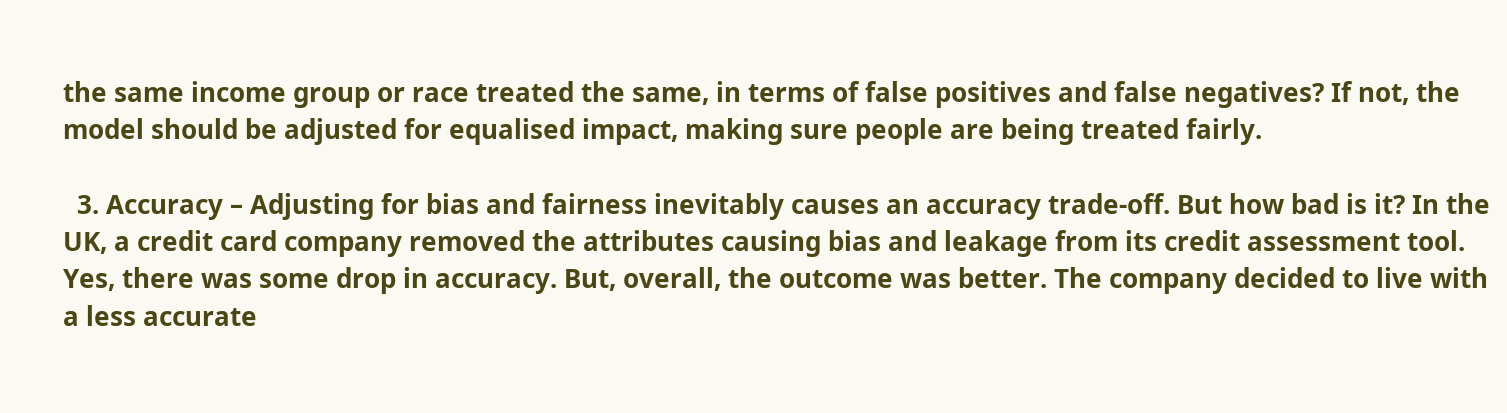the same income group or race treated the same, in terms of false positives and false negatives? If not, the model should be adjusted for equalised impact, making sure people are being treated fairly.

  3. Accuracy – Adjusting for bias and fairness inevitably causes an accuracy trade-off. But how bad is it? In the UK, a credit card company removed the attributes causing bias and leakage from its credit assessment tool. Yes, there was some drop in accuracy. But, overall, the outcome was better. The company decided to live with a less accurate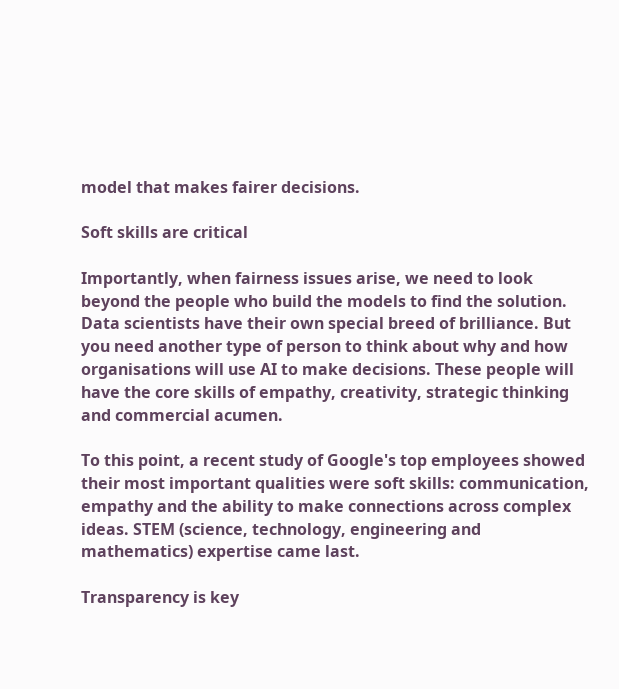model that makes fairer decisions.

Soft skills are critical

Importantly, when fairness issues arise, we need to look beyond the people who build the models to find the solution. Data scientists have their own special breed of brilliance. But you need another type of person to think about why and how organisations will use AI to make decisions. These people will have the core skills of empathy, creativity, strategic thinking and commercial acumen.

To this point, a recent study of Google's top employees showed their most important qualities were soft skills: communication, empathy and the ability to make connections across complex ideas. STEM (science, technology, engineering and mathematics) expertise came last.

Transparency is key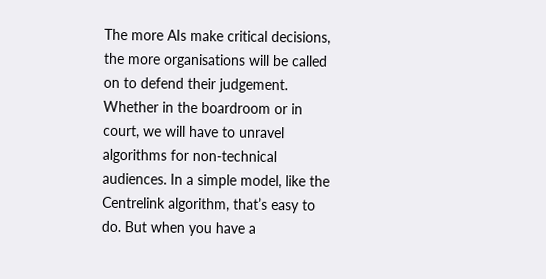The more AIs make critical decisions, the more organisations will be called on to defend their judgement. Whether in the boardroom or in court, we will have to unravel algorithms for non-technical audiences. In a simple model, like the Centrelink algorithm, that’s easy to do. But when you have a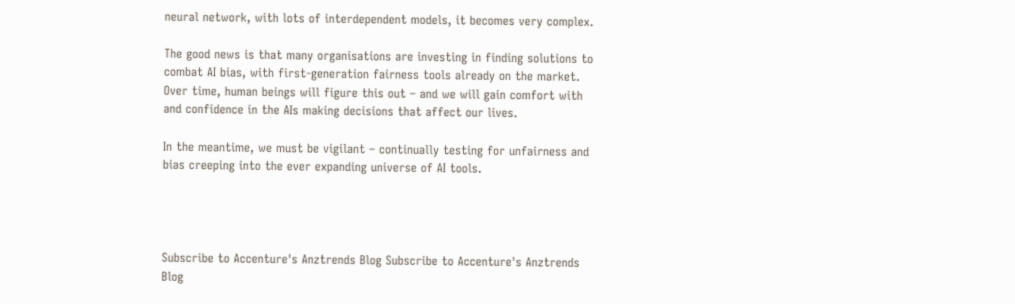neural network, with lots of interdependent models, it becomes very complex.

The good news is that many organisations are investing in finding solutions to combat AI bias, with first-generation fairness tools already on the market. Over time, human beings will figure this out – and we will gain comfort with and confidence in the AIs making decisions that affect our lives.

In the meantime, we must be vigilant – continually testing for unfairness and bias creeping into the ever expanding universe of AI tools.




Subscribe to Accenture's Anztrends Blog Subscribe to Accenture's Anztrends Blog